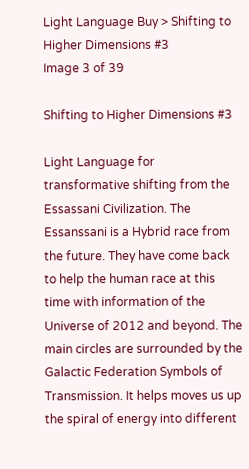Light Language Buy > Shifting to Higher Dimensions #3
Image 3 of 39

Shifting to Higher Dimensions #3

Light Language for transformative shifting from the Essassani Civilization. The Essanssani is a Hybrid race from the future. They have come back to help the human race at this time with information of the Universe of 2012 and beyond. The main circles are surrounded by the Galactic Federation Symbols of Transmission. It helps moves us up the spiral of energy into different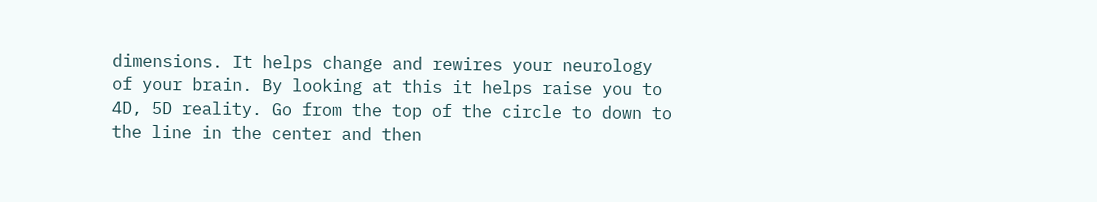dimensions. It helps change and rewires your neurology of your brain. By looking at this it helps raise you to 4D, 5D reality. Go from the top of the circle to down to the line in the center and then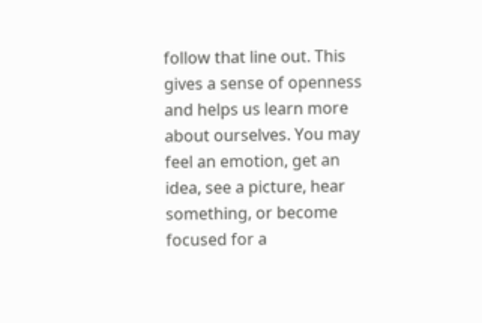follow that line out. This gives a sense of openness and helps us learn more about ourselves. You may feel an emotion, get an idea, see a picture, hear something, or become focused for a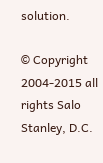solution.

© Copyright 2004-2015 all rights Salo Stanley, D.C.